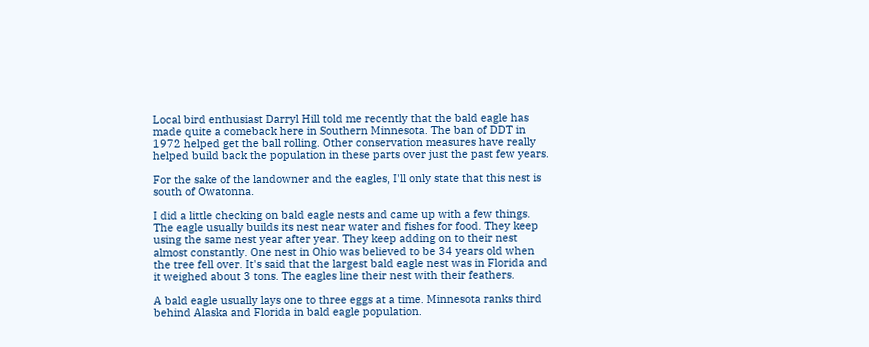Local bird enthusiast Darryl Hill told me recently that the bald eagle has made quite a comeback here in Southern Minnesota. The ban of DDT in 1972 helped get the ball rolling. Other conservation measures have really helped build back the population in these parts over just the past few years.

For the sake of the landowner and the eagles, I'll only state that this nest is south of Owatonna.

I did a little checking on bald eagle nests and came up with a few things. The eagle usually builds its nest near water and fishes for food. They keep using the same nest year after year. They keep adding on to their nest almost constantly. One nest in Ohio was believed to be 34 years old when the tree fell over. It's said that the largest bald eagle nest was in Florida and it weighed about 3 tons. The eagles line their nest with their feathers.

A bald eagle usually lays one to three eggs at a time. Minnesota ranks third behind Alaska and Florida in bald eagle population.